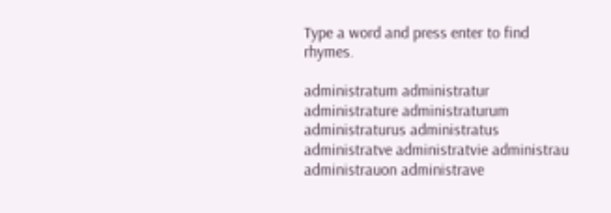Type a word and press enter to find rhymes.

administratum administratur administrature administraturum administraturus administratus administratve administratvie administrau administrauon administrave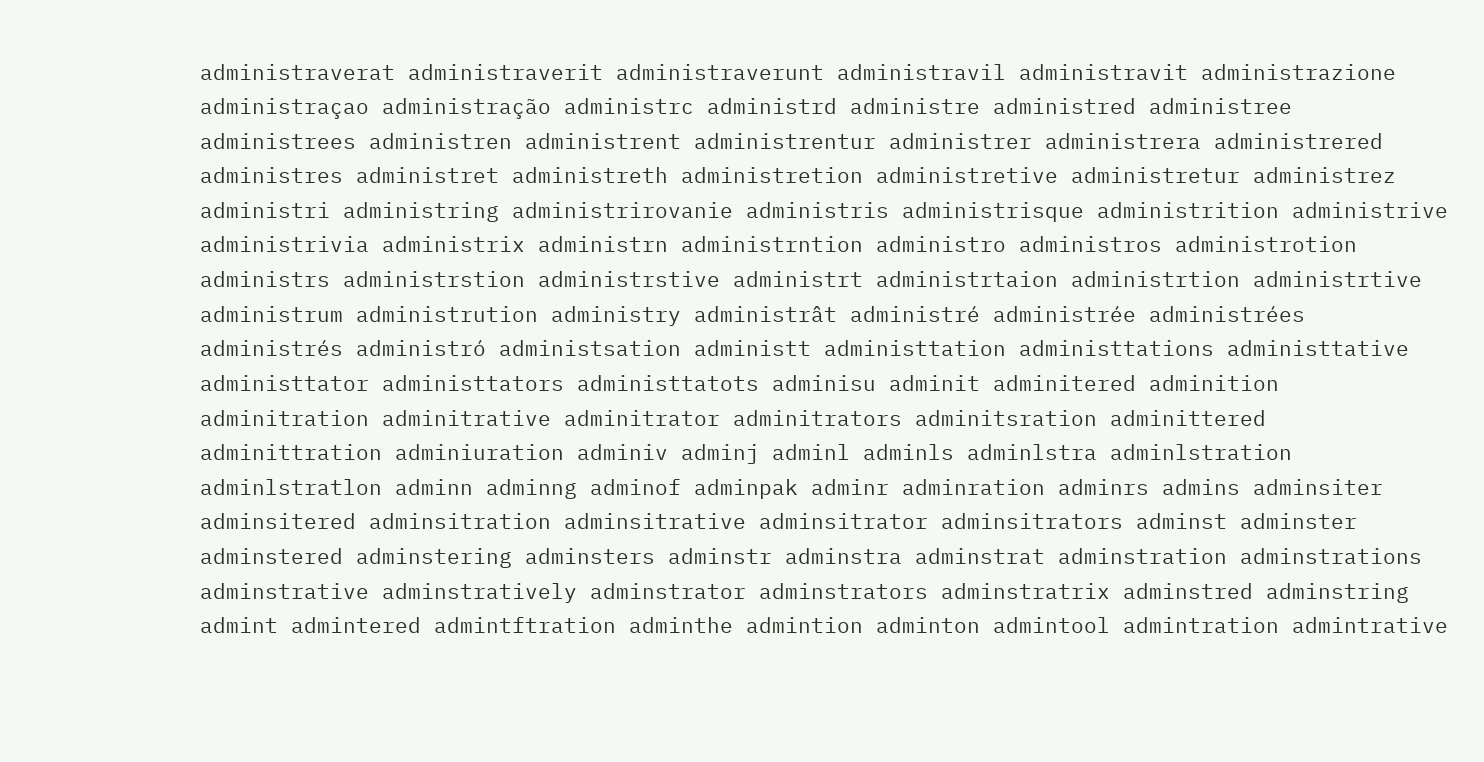administraverat administraverit administraverunt administravil administravit administrazione administraçao administração administrc administrd administre administred administree administrees administren administrent administrentur administrer administrera administrered administres administret administreth administretion administretive administretur administrez administri administring administrirovanie administris administrisque administrition administrive administrivia administrix administrn administrntion administro administros administrotion administrs administrstion administrstive administrt administrtaion administrtion administrtive administrum administrution administry administrât administré administrée administrées administrés administró administsation administt administtation administtations administtative administtator administtators administtatots adminisu adminit adminitered adminition adminitration adminitrative adminitrator adminitrators adminitsration adminittered adminittration adminiuration adminiv adminj adminl adminls adminlstra adminlstration adminlstratlon adminn adminng adminof adminpak adminr adminration adminrs admins adminsiter adminsitered adminsitration adminsitrative adminsitrator adminsitrators adminst adminster adminstered adminstering adminsters adminstr adminstra adminstrat adminstration adminstrations adminstrative adminstratively adminstrator adminstrators adminstratrix adminstred adminstring admint admintered admintftration adminthe admintion adminton admintool admintration admintrative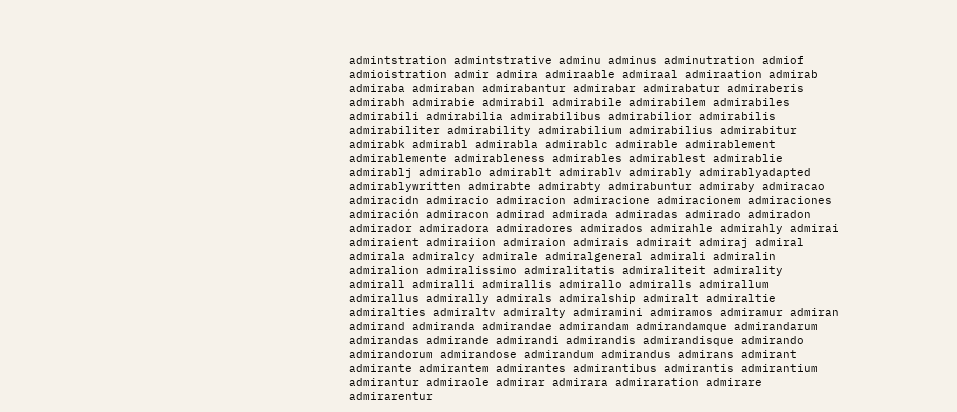admintstration admintstrative adminu adminus adminutration admiof admioistration admir admira admiraable admiraal admiraation admirab admiraba admiraban admirabantur admirabar admirabatur admiraberis admirabh admirabie admirabil admirabile admirabilem admirabiles admirabili admirabilia admirabilibus admirabilior admirabilis admirabiliter admirability admirabilium admirabilius admirabitur admirabk admirabl admirabla admirablc admirable admirablement admirablemente admirableness admirables admirablest admirablie admirablj admirablo admirablt admirablv admirably admirablyadapted admirablywritten admirabte admirabty admirabuntur admiraby admiracao admiracidn admiracio admiracion admiracione admiracionem admiraciones admiración admiracon admirad admirada admiradas admirado admiradon admirador admiradora admiradores admirados admirahle admirahly admirai admiraient admiraiion admiraion admirais admirait admiraj admiral admirala admiralcy admirale admiralgeneral admirali admiralin admiralion admiralissimo admiralitatis admiraliteit admirality admirall admiralli admirallis admirallo admiralls admirallum admirallus admirally admirals admiralship admiralt admiraltie admiralties admiraltv admiralty admiramini admiramos admiramur admiran admirand admiranda admirandae admirandam admirandamque admirandarum admirandas admirande admirandi admirandis admirandisque admirando admirandorum admirandose admirandum admirandus admirans admirant admirante admirantem admirantes admirantibus admirantis admirantium admirantur admiraole admirar admirara admiraration admirare admirarentur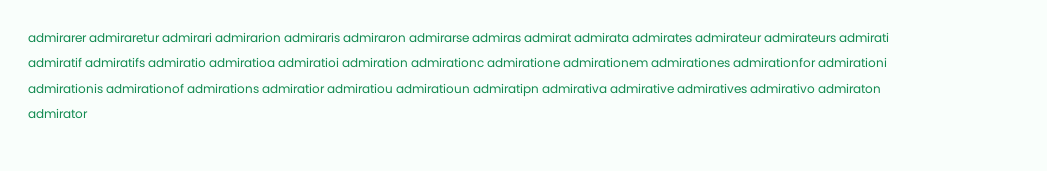admirarer admiraretur admirari admirarion admiraris admiraron admirarse admiras admirat admirata admirates admirateur admirateurs admirati admiratif admiratifs admiratio admiratioa admiratioi admiration admirationc admiratione admirationem admirationes admirationfor admirationi admirationis admirationof admirations admiratior admiratiou admiratioun admiratipn admirativa admirative admiratives admirativo admiraton admirator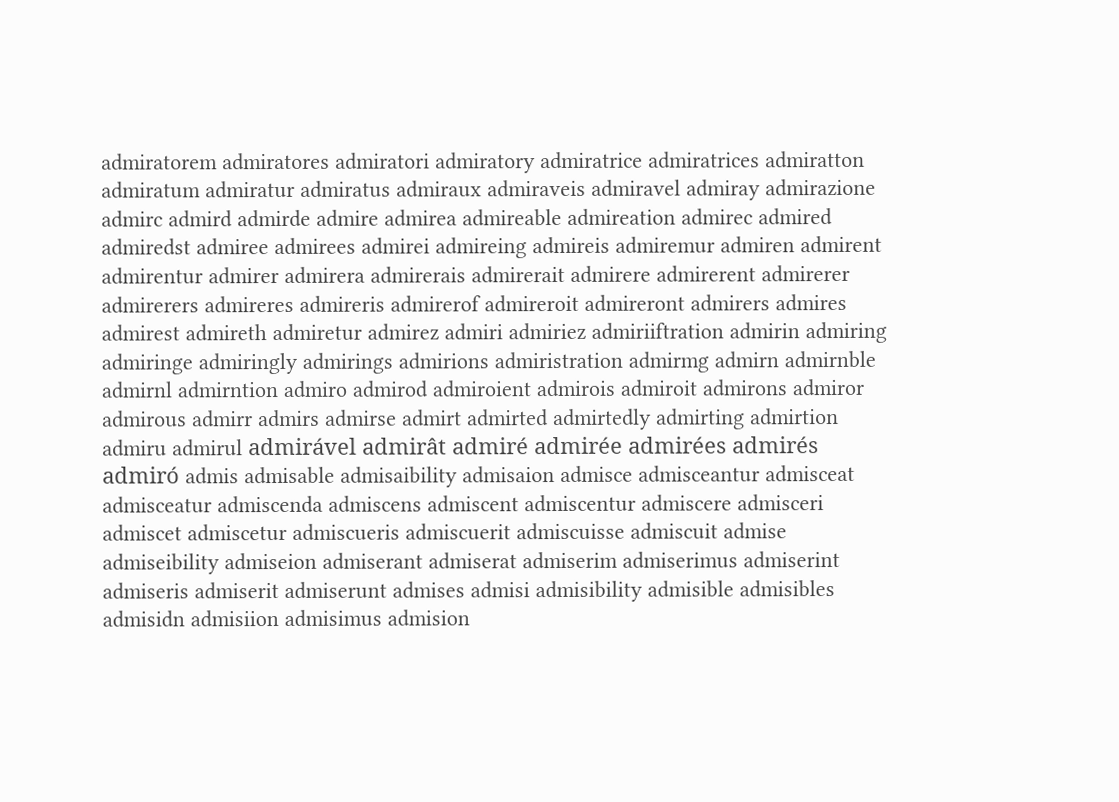admiratorem admiratores admiratori admiratory admiratrice admiratrices admiratton admiratum admiratur admiratus admiraux admiraveis admiravel admiray admirazione admirc admird admirde admire admirea admireable admireation admirec admired admiredst admiree admirees admirei admireing admireis admiremur admiren admirent admirentur admirer admirera admirerais admirerait admirere admirerent admirerer admirerers admireres admireris admirerof admireroit admireront admirers admires admirest admireth admiretur admirez admiri admiriez admiriiftration admirin admiring admiringe admiringly admirings admirions admiristration admirmg admirn admirnble admirnl admirntion admiro admirod admiroient admirois admiroit admirons admiror admirous admirr admirs admirse admirt admirted admirtedly admirting admirtion admiru admirul admirável admirât admiré admirée admirées admirés admiró admis admisable admisaibility admisaion admisce admisceantur admisceat admisceatur admiscenda admiscens admiscent admiscentur admiscere admisceri admiscet admiscetur admiscueris admiscuerit admiscuisse admiscuit admise admiseibility admiseion admiserant admiserat admiserim admiserimus admiserint admiseris admiserit admiserunt admises admisi admisibility admisible admisibles admisidn admisiion admisimus admision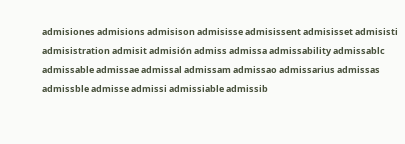admisiones admisions admisison admisisse admisissent admisisset admisisti admisistration admisit admisión admiss admissa admissability admissablc admissable admissae admissal admissam admissao admissarius admissas admissble admisse admissi admissiable admissib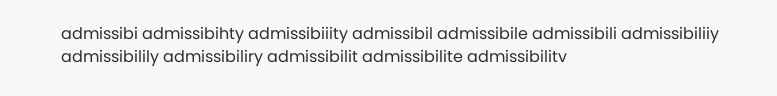admissibi admissibihty admissibiiity admissibil admissibile admissibili admissibiliiy admissibilily admissibiliry admissibilit admissibilite admissibilitv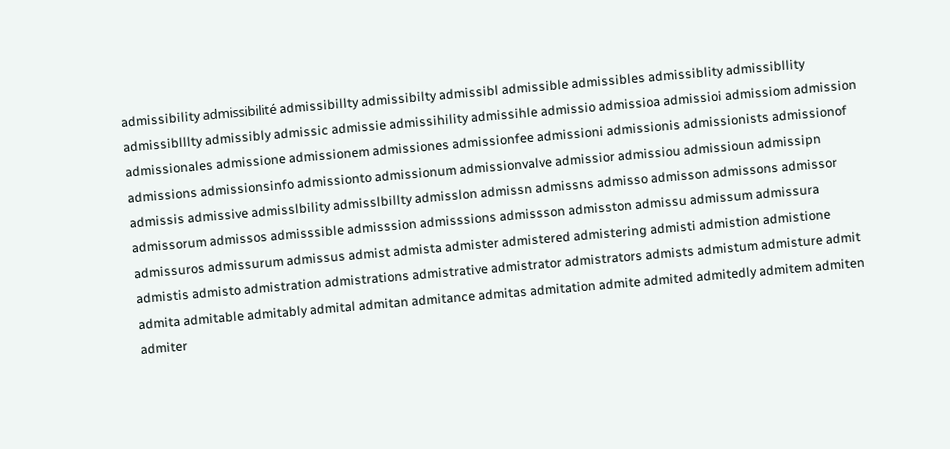admissibility admissibilité admissibillty admissibilty admissibl admissible admissibles admissiblity admissibllity admissiblllty admissibly admissic admissie admissihility admissihle admissio admissioa admissioi admissiom admission admissionales admissione admissionem admissiones admissionfee admissioni admissionis admissionists admissionof admissions admissionsinfo admissionto admissionum admissionvalve admissior admissiou admissioun admissipn admissis admissive admisslbility admisslbillty admisslon admissn admissns admisso admisson admissons admissor admissorum admissos admisssible admisssion admisssions admissson admisston admissu admissum admissura admissuros admissurum admissus admist admista admister admistered admistering admisti admistion admistione admistis admisto admistration admistrations admistrative admistrator admistrators admists admistum admisture admit admita admitable admitably admital admitan admitance admitas admitation admite admited admitedly admitem admiten admiter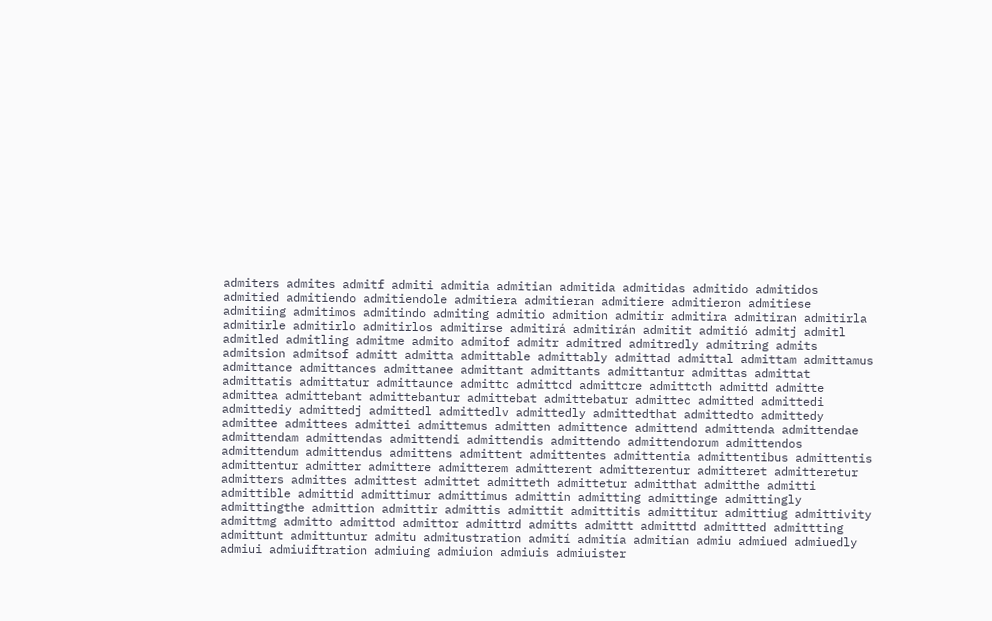admiters admites admitf admiti admitia admitian admitida admitidas admitido admitidos admitied admitiendo admitiendole admitiera admitieran admitiere admitieron admitiese admitiing admitimos admitindo admiting admitio admition admitir admitira admitiran admitirla admitirle admitirlo admitirlos admitirse admitirá admitirán admitit admitió admitj admitl admitled admitling admitme admito admitof admitr admitred admitredly admitring admits admitsion admitsof admitt admitta admittable admittably admittad admittal admittam admittamus admittance admittances admittanee admittant admittants admittantur admittas admittat admittatis admittatur admittaunce admittc admittcd admittcre admittcth admittd admitte admittea admittebant admittebantur admittebat admittebatur admittec admitted admittedi admittediy admittedj admittedl admittedlv admittedly admittedthat admittedto admittedy admittee admittees admittei admittemus admitten admittence admittend admittenda admittendae admittendam admittendas admittendi admittendis admittendo admittendorum admittendos admittendum admittendus admittens admittent admittentes admittentia admittentibus admittentis admittentur admitter admittere admitterem admitterent admitterentur admitteret admitteretur admitters admittes admittest admittet admitteth admittetur admitthat admitthe admitti admittible admittid admittimur admittimus admittin admitting admittinge admittingly admittingthe admittion admittir admittis admittit admittitis admittitur admittiug admittivity admittmg admitto admittod admittor admittrd admitts admittt admitttd admittted admittting admittunt admittuntur admitu admitustration admití admitía admitían admiu admiued admiuedly admiui admiuiftration admiuing admiuion admiuis admiuister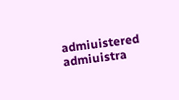admiuistered admiuistra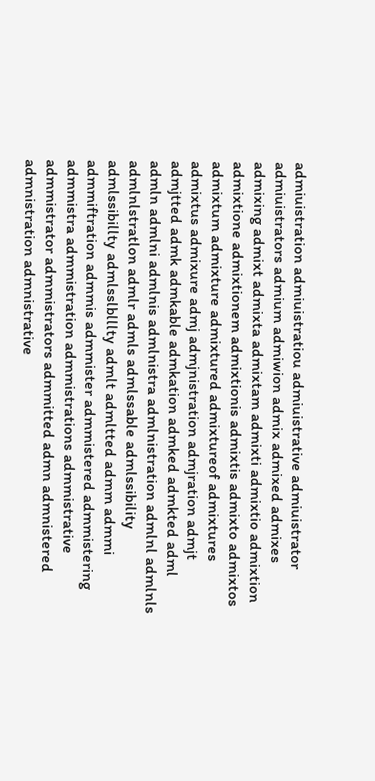admiuistration admiuistratiou admiuistrative admiuistrator admiuistrators admium admiwion admix admixed admixes admixing admixt admixta admixtam admixti admixtio admixtion admixtione admixtionem admixtionis admixtis admixto admixtos admixtum admixture admixtured admixtureof admixtures admixtus admixure admj admjnistration admjration admjt admjtted admk admkable admkation admked admkted adml admln admlni admlnis admlnistra admlnistration admlnl admlnls admlnlstratlon admlr admls admlssable admlssibility admlssibillty admlsslblllty admlt admltted admm admmi admmiftration admmis admmister admmistered admmistering admmistra admmistration admmistrations admmistrative admmistrator admmistrators admmitted admn admnistered admnistration admnistrative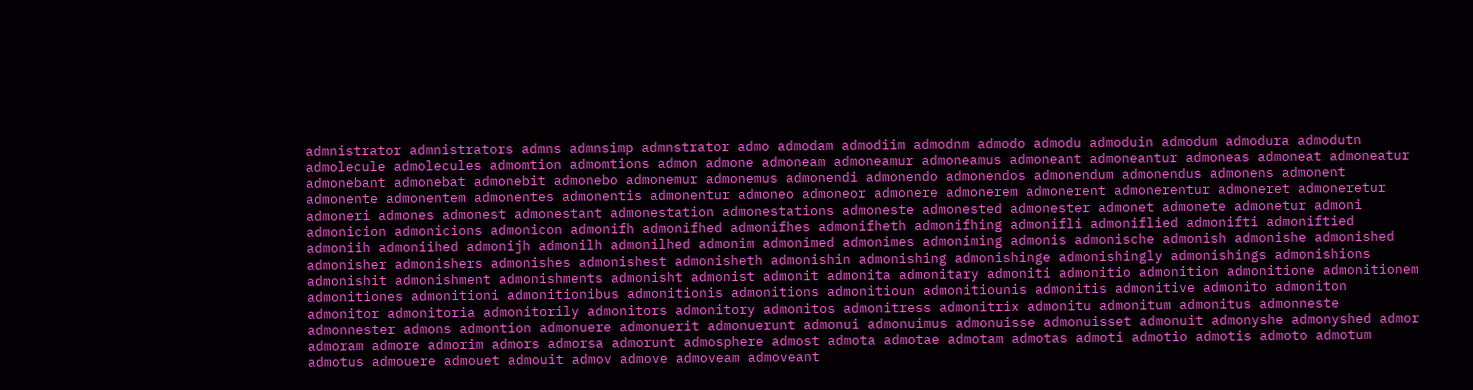admnistrator admnistrators admns admnsimp admnstrator admo admodam admodiim admodnm admodo admodu admoduin admodum admodura admodutn admolecule admolecules admomtion admomtions admon admone admoneam admoneamur admoneamus admoneant admoneantur admoneas admoneat admoneatur admonebant admonebat admonebit admonebo admonemur admonemus admonendi admonendo admonendos admonendum admonendus admonens admonent admonente admonentem admonentes admonentis admonentur admoneo admoneor admonere admonerem admonerent admonerentur admoneret admoneretur admoneri admones admonest admonestant admonestation admonestations admoneste admonested admonester admonet admonete admonetur admoni admonicion admonicions admonicon admonifh admonifhed admonifhes admonifheth admonifhing admonifli admoniflied admonifti admoniftied admoniih admoniihed admonijh admonilh admonilhed admonim admonimed admonimes admoniming admonis admonische admonish admonishe admonished admonisher admonishers admonishes admonishest admonisheth admonishin admonishing admonishinge admonishingly admonishings admonishions admonishit admonishment admonishments admonisht admonist admonit admonita admonitary admoniti admonitio admonition admonitione admonitionem admonitiones admonitioni admonitionibus admonitionis admonitions admonitioun admonitiounis admonitis admonitive admonito admoniton admonitor admonitoria admonitorily admonitors admonitory admonitos admonitress admonitrix admonitu admonitum admonitus admonneste admonnester admons admontion admonuere admonuerit admonuerunt admonui admonuimus admonuisse admonuisset admonuit admonyshe admonyshed admor admoram admore admorim admors admorsa admorunt admosphere admost admota admotae admotam admotas admoti admotio admotis admoto admotum admotus admouere admouet admouit admov admove admoveam admoveant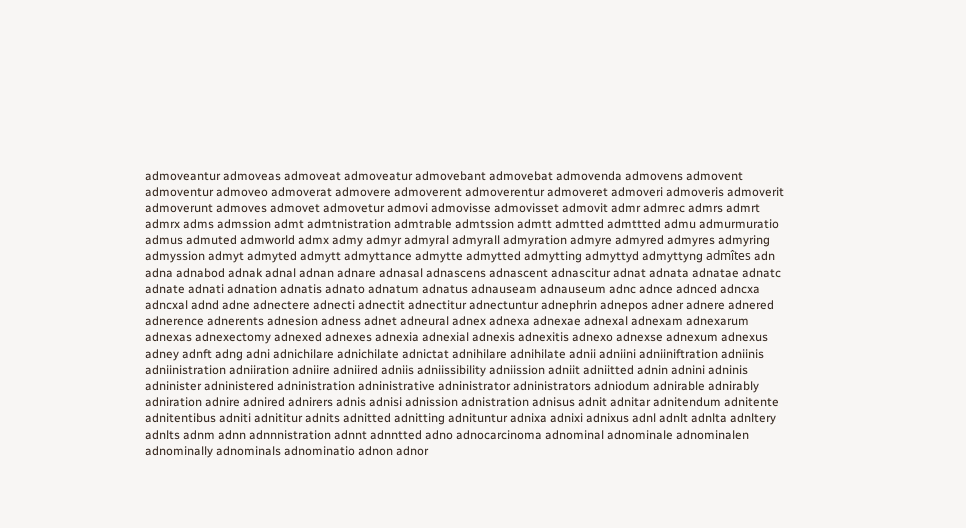admoveantur admoveas admoveat admoveatur admovebant admovebat admovenda admovens admovent admoventur admoveo admoverat admovere admoverent admoverentur admoveret admoveri admoveris admoverit admoverunt admoves admovet admovetur admovi admovisse admovisset admovit admr admrec admrs admrt admrx adms admssion admt admtnistration admtrable admtssion admtt admtted admttted admu admurmuratio admus admuted admworld admx admy admyr admyral admyrall admyration admyre admyred admyres admyring admyssion admyt admyted admytt admyttance admytte admytted admytting admyttyd admyttyng admîtes adn adna adnabod adnak adnal adnan adnare adnasal adnascens adnascent adnascitur adnat adnata adnatae adnatc adnate adnati adnation adnatis adnato adnatum adnatus adnauseam adnauseum adnc adnce adnced adncxa adncxal adnd adne adnectere adnecti adnectit adnectitur adnectuntur adnephrin adnepos adner adnere adnered adnerence adnerents adnesion adness adnet adneural adnex adnexa adnexae adnexal adnexam adnexarum adnexas adnexectomy adnexed adnexes adnexia adnexial adnexis adnexitis adnexo adnexse adnexum adnexus adney adnft adng adni adnichilare adnichilate adnictat adnihilare adnihilate adnii adniini adniiniftration adniinis adniinistration adniiration adniire adniired adniis adniissibility adniission adniit adniitted adnin adnini adninis adninister adninistered adninistration adninistrative adninistrator adninistrators adniodum adnirable adnirably adniration adnire adnired adnirers adnis adnisi adnission adnistration adnisus adnit adnitar adnitendum adnitente adnitentibus adniti adnititur adnits adnitted adnitting adnituntur adnixa adnixi adnixus adnl adnlt adnlta adnltery adnlts adnm adnn adnnnistration adnnt adnntted adno adnocarcinoma adnominal adnominale adnominalen adnominally adnominals adnominatio adnon adnor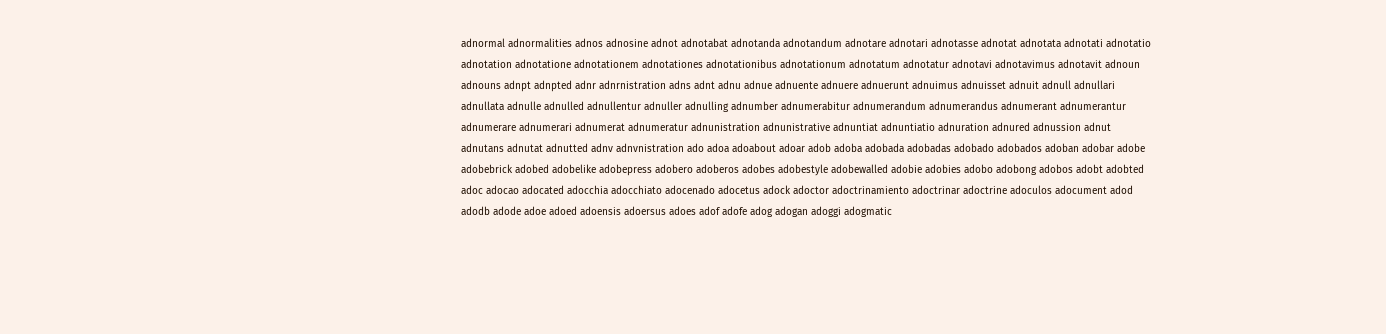adnormal adnormalities adnos adnosine adnot adnotabat adnotanda adnotandum adnotare adnotari adnotasse adnotat adnotata adnotati adnotatio adnotation adnotatione adnotationem adnotationes adnotationibus adnotationum adnotatum adnotatur adnotavi adnotavimus adnotavit adnoun adnouns adnpt adnpted adnr adnrnistration adns adnt adnu adnue adnuente adnuere adnuerunt adnuimus adnuisset adnuit adnull adnullari adnullata adnulle adnulled adnullentur adnuller adnulling adnumber adnumerabitur adnumerandum adnumerandus adnumerant adnumerantur adnumerare adnumerari adnumerat adnumeratur adnunistration adnunistrative adnuntiat adnuntiatio adnuration adnured adnussion adnut adnutans adnutat adnutted adnv adnvnistration ado adoa adoabout adoar adob adoba adobada adobadas adobado adobados adoban adobar adobe adobebrick adobed adobelike adobepress adobero adoberos adobes adobestyle adobewalled adobie adobies adobo adobong adobos adobt adobted adoc adocao adocated adocchia adocchiato adocenado adocetus adock adoctor adoctrinamiento adoctrinar adoctrine adoculos adocument adod adodb adode adoe adoed adoensis adoersus adoes adof adofe adog adogan adoggi adogmatic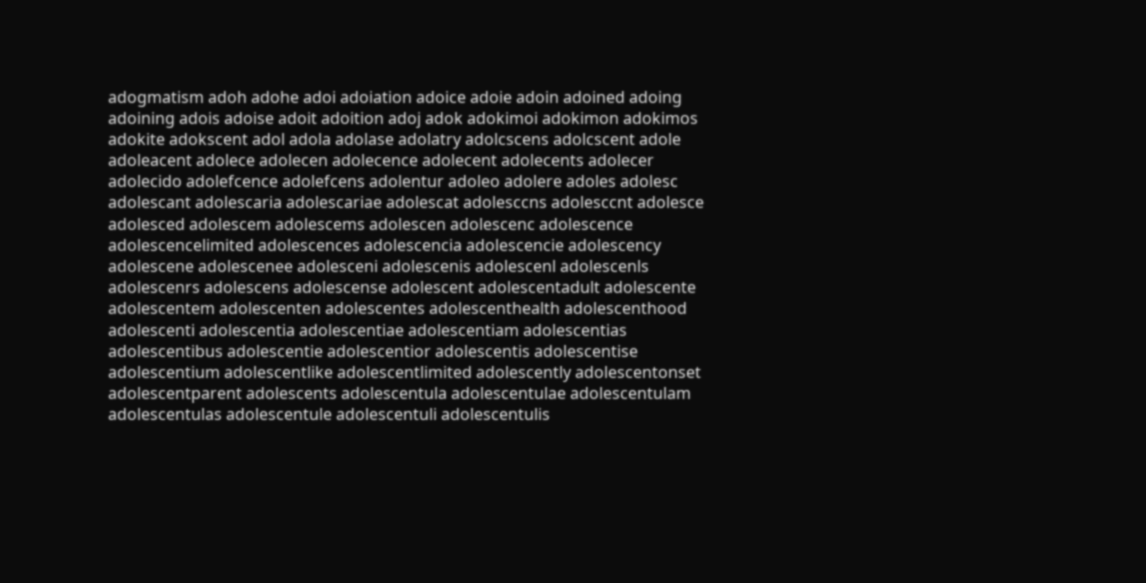adogmatism adoh adohe adoi adoiation adoice adoie adoin adoined adoing adoining adois adoise adoit adoition adoj adok adokimoi adokimon adokimos adokite adokscent adol adola adolase adolatry adolcscens adolcscent adole adoleacent adolece adolecen adolecence adolecent adolecents adolecer adolecido adolefcence adolefcens adolentur adoleo adolere adoles adolesc adolescant adolescaria adolescariae adolescat adolesccns adolesccnt adolesce adolesced adolescem adolescems adolescen adolescenc adolescence adolescencelimited adolescences adolescencia adolescencie adolescency adolescene adolescenee adolesceni adolescenis adolescenl adolescenls adolescenrs adolescens adolescense adolescent adolescentadult adolescente adolescentem adolescenten adolescentes adolescenthealth adolescenthood adolescenti adolescentia adolescentiae adolescentiam adolescentias adolescentibus adolescentie adolescentior adolescentis adolescentise adolescentium adolescentlike adolescentlimited adolescently adolescentonset adolescentparent adolescents adolescentula adolescentulae adolescentulam adolescentulas adolescentule adolescentuli adolescentulis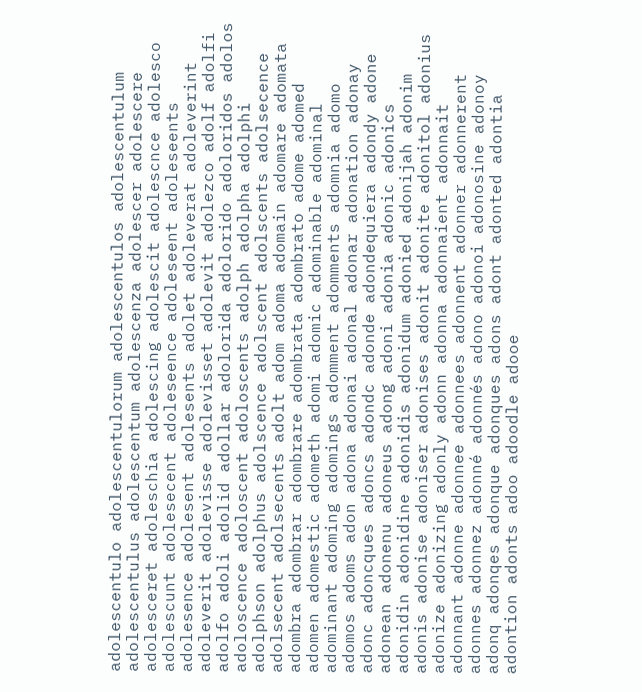adolescentulo adolescentulorum adolescentulos adolescentulum adolescentulus adolescentum adolescenza adolescer adolescere adolesceret adoleschia adolescing adolescit adolescnce adolesco adolescunt adolesecent adoleseence adoleseent adoleseents adolesence adolesent adolesents adolet adoleverat adoleverint adoleverit adolevisse adolevisset adolevit adolezco adolf adolfi adolfo adoli adolid adollar adolorida adolorido adoloridos adolos adoloscence adoloscent adoloscents adolph adolpha adolphi adolphson adolphus adolscence adolscent adolscents adolsecence adolsecent adolsecents adolt adom adoma adomain adomare adomata adombra adombrar adombrare adombrata adombrato adome adomed adomen adomestic adometh adomi adomic adominable adominal adominant adoming adomings adomment adomments adomnia adomo adomos adoms adon adona adonai adonal adonar adonation adonay adonc adoncques adoncs adondc adonde adondequiera adondy adone adonean adonenu adoneus adong adoni adonia adonic adonics adonidin adonidine adonidis adonidum adonied adonijah adonim adonis adonise adoniser adonises adonit adonite adonitol adonius adonize adonizing adonly adonn adonna adonnaient adonnait adonnant adonne adonnee adonnees adonnent adonner adonnerent adonnes adonnez adonné adonnés adono adonoi adonosine adonoy adonq adonqes adonque adonques adons adont adonted adontia adontion adonts adoo adoodle adooe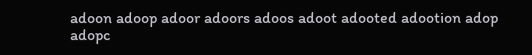adoon adoop adoor adoors adoos adoot adooted adootion adop adopc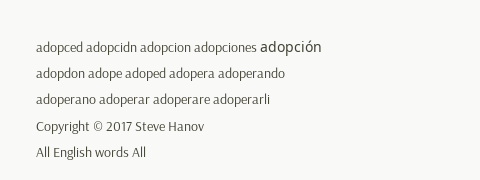adopced adopcidn adopcion adopciones adopción adopdon adope adoped adopera adoperando adoperano adoperar adoperare adoperarli
Copyright © 2017 Steve Hanov
All English words All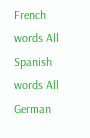French words All Spanish words All German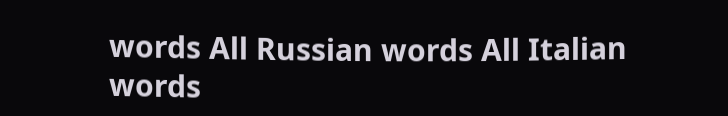words All Russian words All Italian words